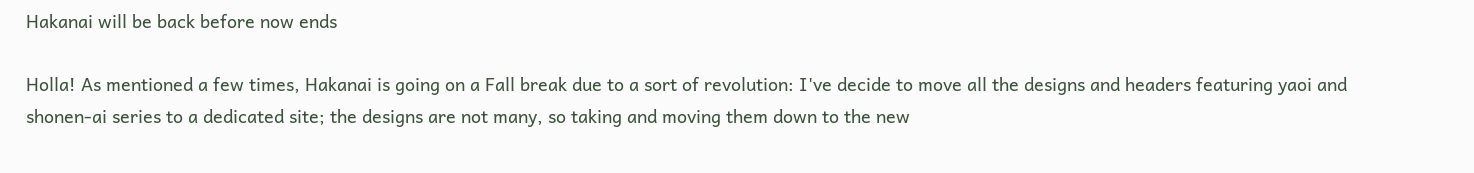Hakanai will be back before now ends

Holla! As mentioned a few times, Hakanai is going on a Fall break due to a sort of revolution: I've decide to move all the designs and headers featuring yaoi and shonen-ai series to a dedicated site; the designs are not many, so taking and moving them down to the new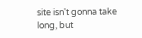site isn't gonna take long, but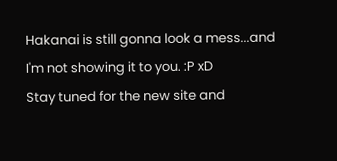Hakanai is still gonna look a mess...and I'm not showing it to you. :P xD
Stay tuned for the new site and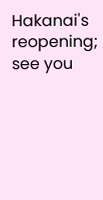Hakanai's reopening; see you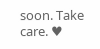soon. Take care. ♥